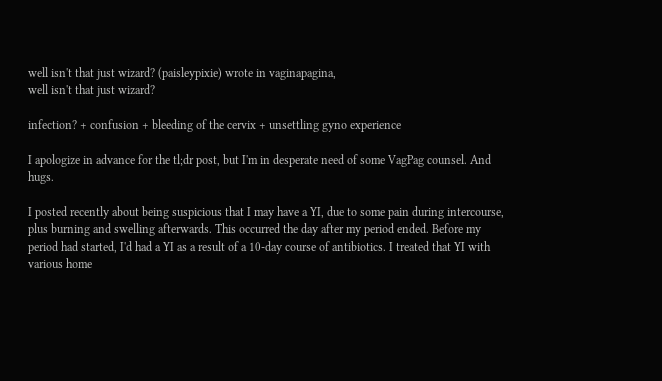well isn't that just wizard? (paisleypixie) wrote in vaginapagina,
well isn't that just wizard?

infection? + confusion + bleeding of the cervix + unsettling gyno experience

I apologize in advance for the tl;dr post, but I'm in desperate need of some VagPag counsel. And hugs.

I posted recently about being suspicious that I may have a YI, due to some pain during intercourse, plus burning and swelling afterwards. This occurred the day after my period ended. Before my period had started, I'd had a YI as a result of a 10-day course of antibiotics. I treated that YI with various home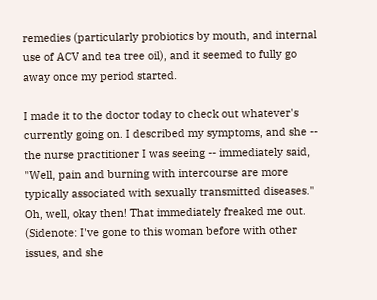remedies (particularly probiotics by mouth, and internal use of ACV and tea tree oil), and it seemed to fully go away once my period started.

I made it to the doctor today to check out whatever's currently going on. I described my symptoms, and she -- the nurse practitioner I was seeing -- immediately said, "Well, pain and burning with intercourse are more typically associated with sexually transmitted diseases." Oh, well, okay then! That immediately freaked me out. (Sidenote: I've gone to this woman before with other issues, and she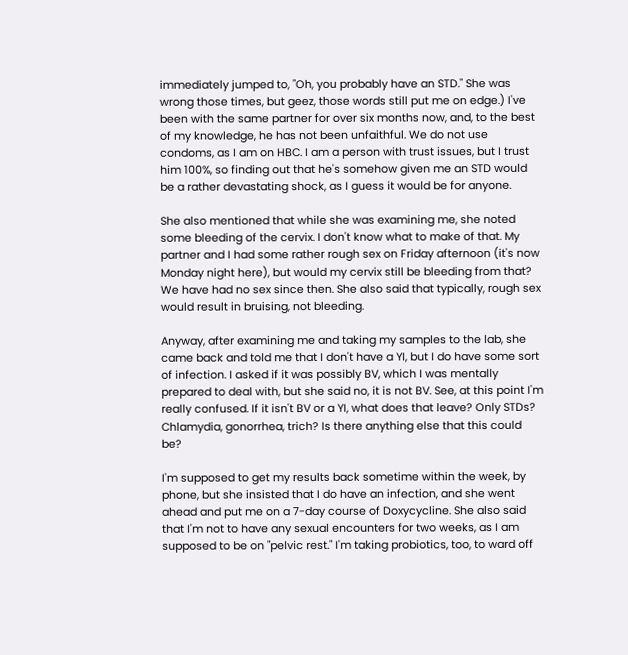immediately jumped to, "Oh, you probably have an STD." She was wrong those times, but geez, those words still put me on edge.) I've been with the same partner for over six months now, and, to the best of my knowledge, he has not been unfaithful. We do not use condoms, as I am on HBC. I am a person with trust issues, but I trust him 100%, so finding out that he's somehow given me an STD would be a rather devastating shock, as I guess it would be for anyone.

She also mentioned that while she was examining me, she noted some bleeding of the cervix. I don't know what to make of that. My partner and I had some rather rough sex on Friday afternoon (it's now Monday night here), but would my cervix still be bleeding from that? We have had no sex since then. She also said that typically, rough sex would result in bruising, not bleeding.

Anyway, after examining me and taking my samples to the lab, she came back and told me that I don't have a YI, but I do have some sort of infection. I asked if it was possibly BV, which I was mentally prepared to deal with, but she said no, it is not BV. See, at this point I'm really confused. If it isn't BV or a YI, what does that leave? Only STDs? Chlamydia, gonorrhea, trich? Is there anything else that this could be?

I'm supposed to get my results back sometime within the week, by phone, but she insisted that I do have an infection, and she went ahead and put me on a 7-day course of Doxycycline. She also said that I'm not to have any sexual encounters for two weeks, as I am supposed to be on "pelvic rest." I'm taking probiotics, too, to ward off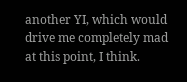another YI, which would drive me completely mad at this point, I think.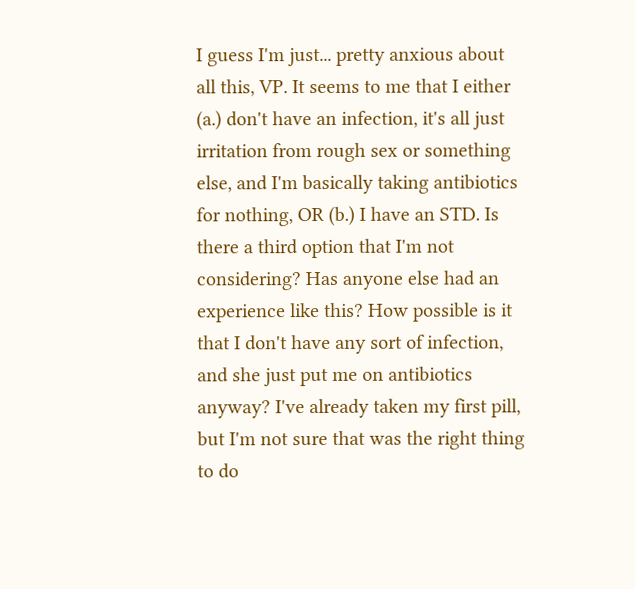I guess I'm just... pretty anxious about all this, VP. It seems to me that I either (a.) don't have an infection, it's all just irritation from rough sex or something else, and I'm basically taking antibiotics for nothing, OR (b.) I have an STD. Is there a third option that I'm not considering? Has anyone else had an experience like this? How possible is it that I don't have any sort of infection, and she just put me on antibiotics anyway? I've already taken my first pill, but I'm not sure that was the right thing to do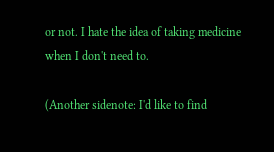or not. I hate the idea of taking medicine when I don't need to.

(Another sidenote: I'd like to find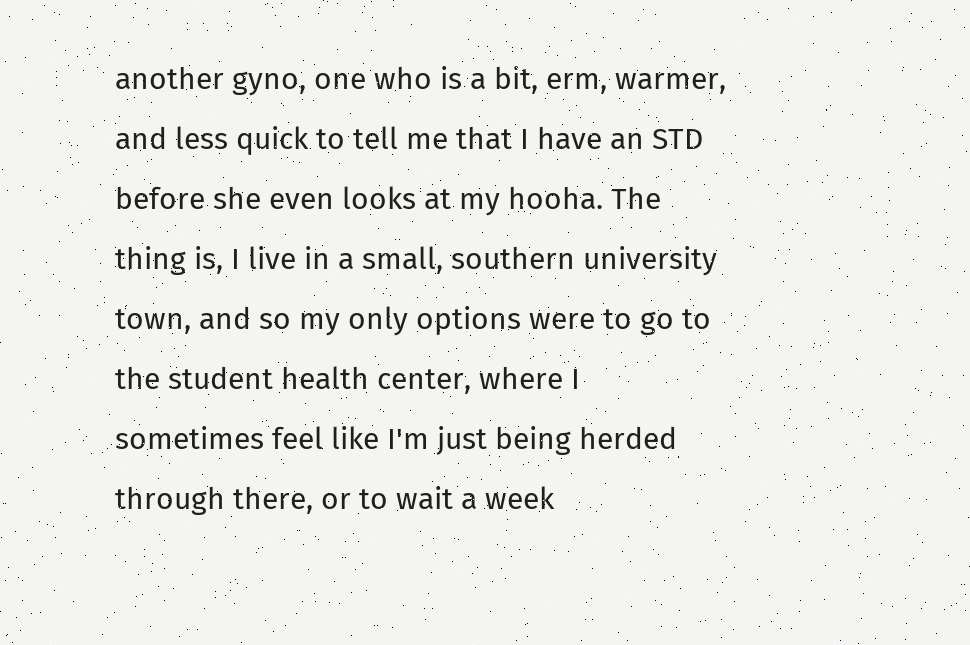another gyno, one who is a bit, erm, warmer, and less quick to tell me that I have an STD before she even looks at my hooha. The thing is, I live in a small, southern university town, and so my only options were to go to the student health center, where I sometimes feel like I'm just being herded through there, or to wait a week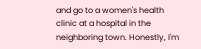and go to a women's health clinic at a hospital in the neighboring town. Honestly, I'm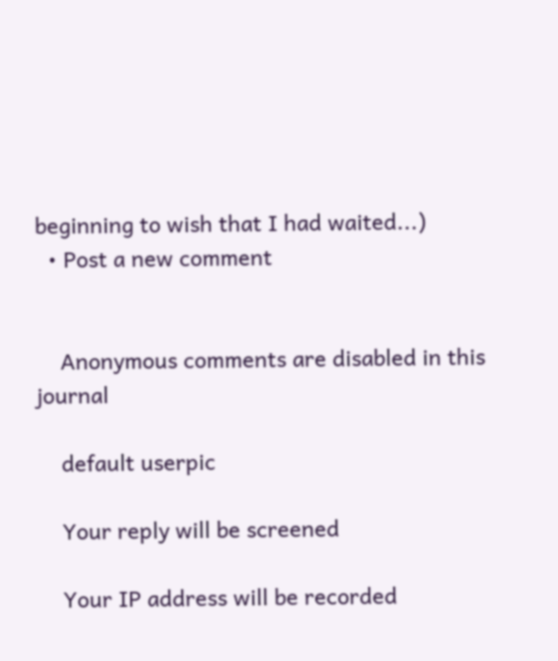beginning to wish that I had waited...)
  • Post a new comment


    Anonymous comments are disabled in this journal

    default userpic

    Your reply will be screened

    Your IP address will be recorded